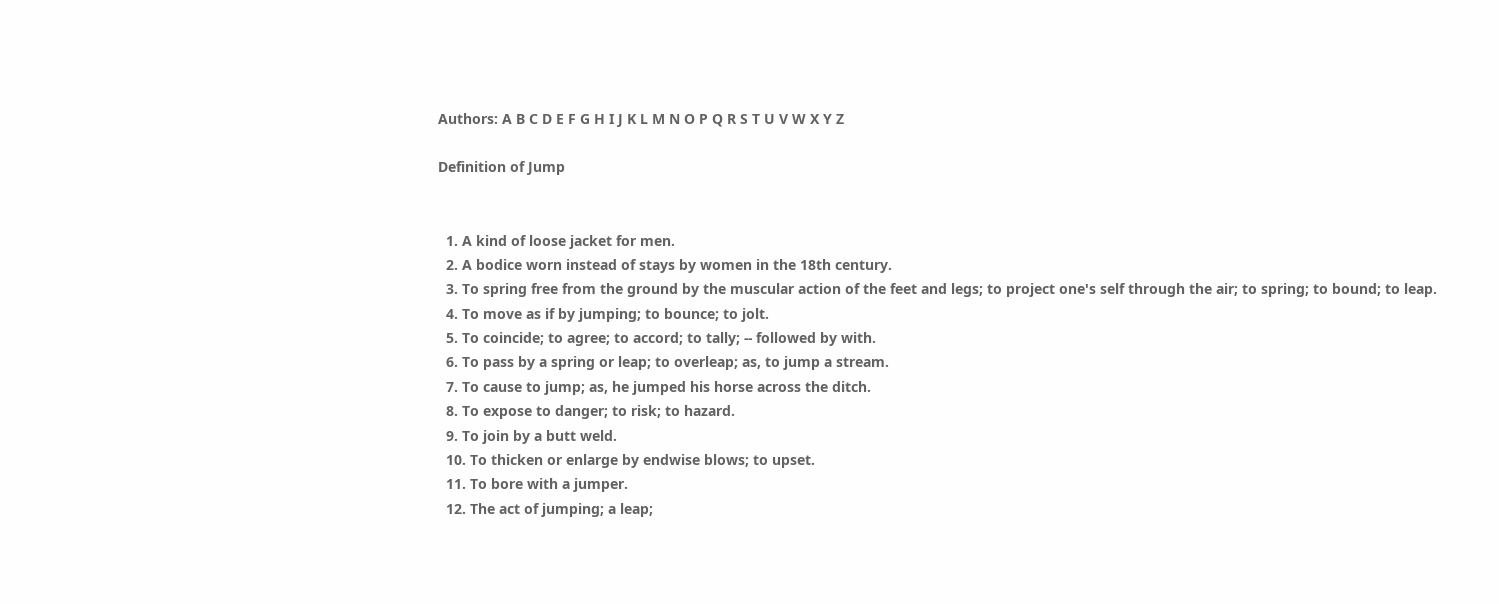Authors: A B C D E F G H I J K L M N O P Q R S T U V W X Y Z

Definition of Jump


  1. A kind of loose jacket for men.
  2. A bodice worn instead of stays by women in the 18th century.
  3. To spring free from the ground by the muscular action of the feet and legs; to project one's self through the air; to spring; to bound; to leap.
  4. To move as if by jumping; to bounce; to jolt.
  5. To coincide; to agree; to accord; to tally; -- followed by with.
  6. To pass by a spring or leap; to overleap; as, to jump a stream.
  7. To cause to jump; as, he jumped his horse across the ditch.
  8. To expose to danger; to risk; to hazard.
  9. To join by a butt weld.
  10. To thicken or enlarge by endwise blows; to upset.
  11. To bore with a jumper.
  12. The act of jumping; a leap;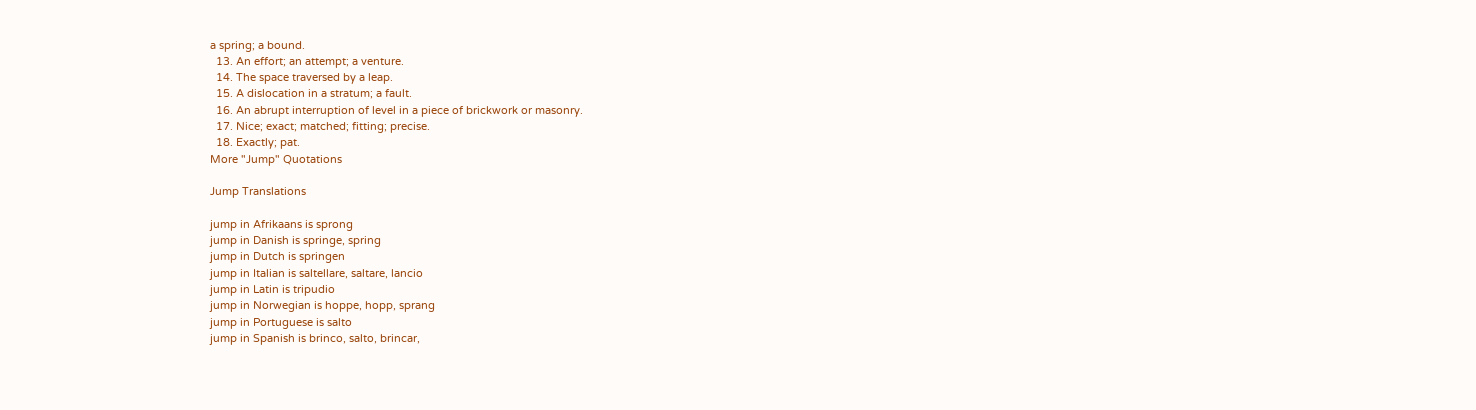a spring; a bound.
  13. An effort; an attempt; a venture.
  14. The space traversed by a leap.
  15. A dislocation in a stratum; a fault.
  16. An abrupt interruption of level in a piece of brickwork or masonry.
  17. Nice; exact; matched; fitting; precise.
  18. Exactly; pat.
More "Jump" Quotations

Jump Translations

jump in Afrikaans is sprong
jump in Danish is springe, spring
jump in Dutch is springen
jump in Italian is saltellare, saltare, lancio
jump in Latin is tripudio
jump in Norwegian is hoppe, hopp, sprang
jump in Portuguese is salto
jump in Spanish is brinco, salto, brincar,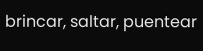brincar, saltar, puentear